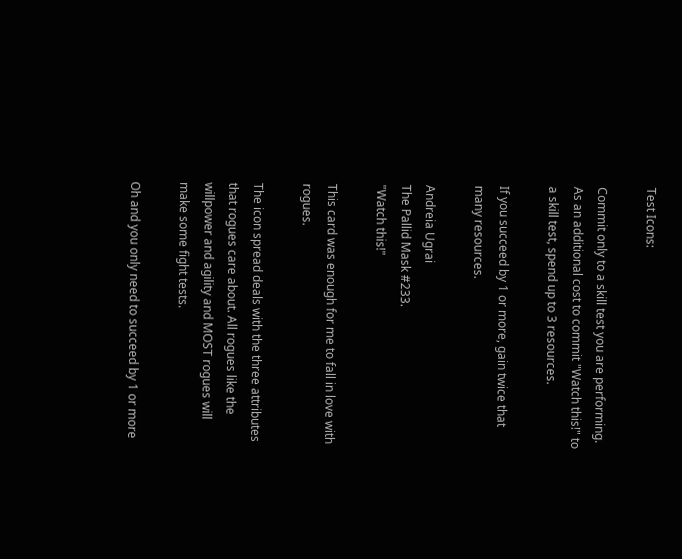Test Icons:

Commit only to a skill test you are performing. As an additional cost to commit "Watch this!" to a skill test, spend up to 3 resources.

If you succeed by 1 or more, gain twice that many resources.

Andreia Ugrai
The Pallid Mask #233.
"Watch this!"

This card was enough for me to fall in love with rogues.

The icon spread deals with the three attributes that rogues care about. All rogues like the willpower and agility and MOST rogues will make some fight tests.

Oh and you only need to succeed by 1 or more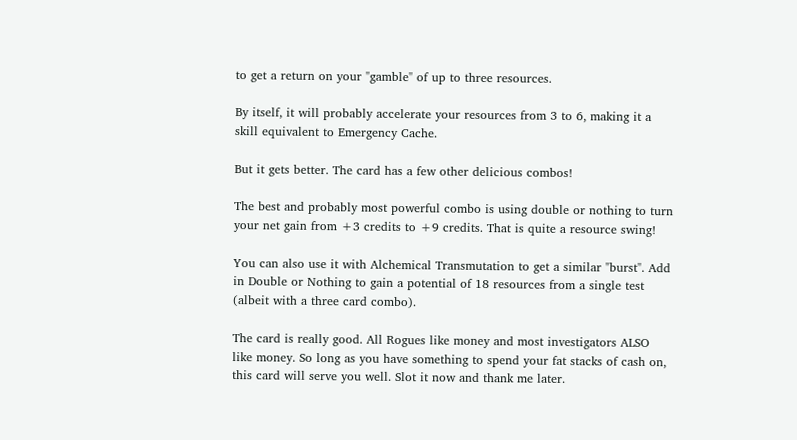to get a return on your "gamble" of up to three resources.

By itself, it will probably accelerate your resources from 3 to 6, making it a skill equivalent to Emergency Cache.

But it gets better. The card has a few other delicious combos!

The best and probably most powerful combo is using double or nothing to turn your net gain from +3 credits to +9 credits. That is quite a resource swing!

You can also use it with Alchemical Transmutation to get a similar "burst". Add in Double or Nothing to gain a potential of 18 resources from a single test (albeit with a three card combo).

The card is really good. All Rogues like money and most investigators ALSO like money. So long as you have something to spend your fat stacks of cash on, this card will serve you well. Slot it now and thank me later.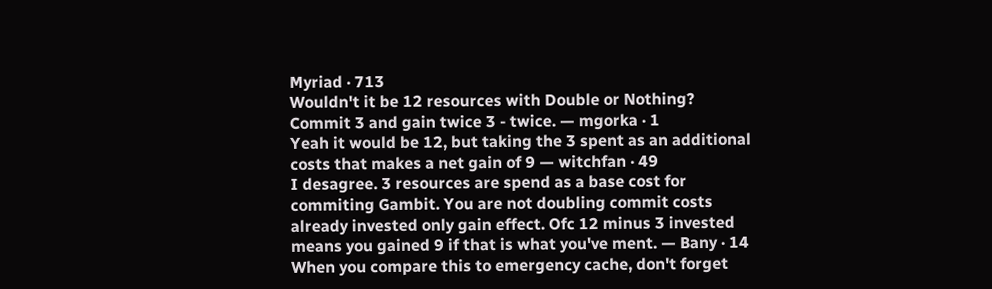Myriad · 713
Wouldn't it be 12 resources with Double or Nothing? Commit 3 and gain twice 3 - twice. — mgorka · 1
Yeah it would be 12, but taking the 3 spent as an additional costs that makes a net gain of 9 — witchfan · 49
I desagree. 3 resources are spend as a base cost for commiting Gambit. You are not doubling commit costs already invested only gain effect. Ofc 12 minus 3 invested means you gained 9 if that is what you've ment. — Bany · 14
When you compare this to emergency cache, don't forget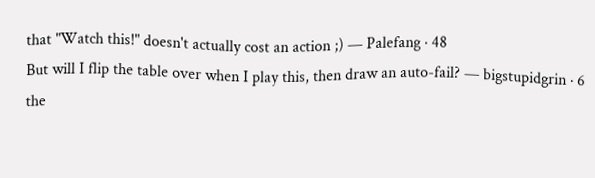that "Watch this!" doesn't actually cost an action ;) — Palefang · 48
But will I flip the table over when I play this, then draw an auto-fail? — bigstupidgrin · 6
the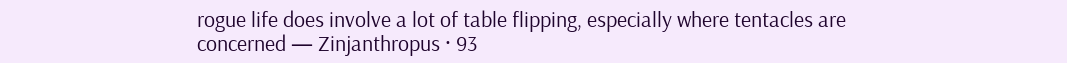rogue life does involve a lot of table flipping, especially where tentacles are concerned — Zinjanthropus · 93